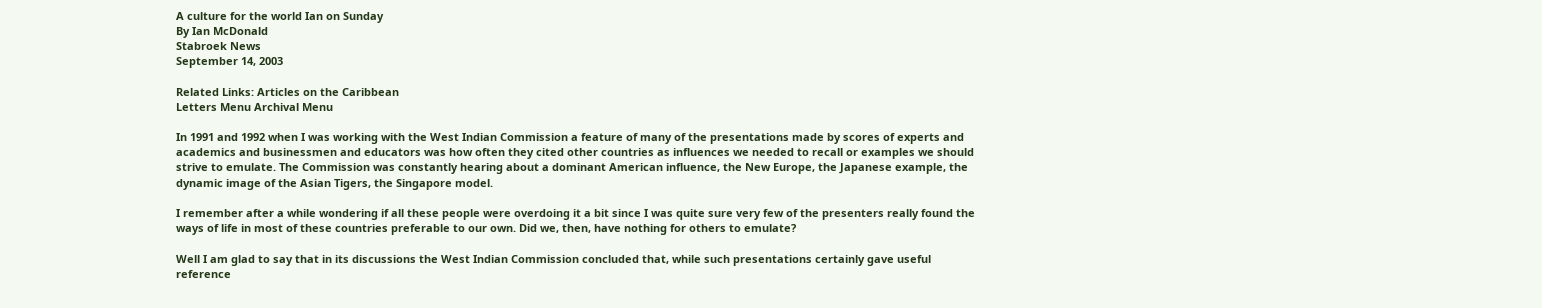A culture for the world Ian on Sunday
By Ian McDonald
Stabroek News
September 14, 2003

Related Links: Articles on the Caribbean
Letters Menu Archival Menu

In 1991 and 1992 when I was working with the West Indian Commission a feature of many of the presentations made by scores of experts and academics and businessmen and educators was how often they cited other countries as influences we needed to recall or examples we should strive to emulate. The Commission was constantly hearing about a dominant American influence, the New Europe, the Japanese example, the dynamic image of the Asian Tigers, the Singapore model.

I remember after a while wondering if all these people were overdoing it a bit since I was quite sure very few of the presenters really found the ways of life in most of these countries preferable to our own. Did we, then, have nothing for others to emulate?

Well I am glad to say that in its discussions the West Indian Commission concluded that, while such presentations certainly gave useful reference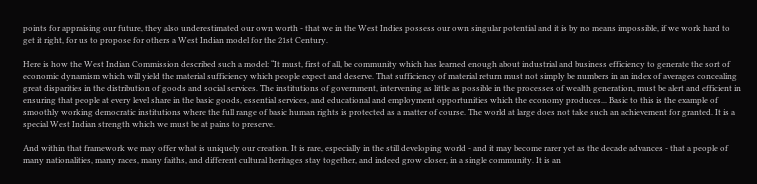points for appraising our future, they also underestimated our own worth - that we in the West Indies possess our own singular potential and it is by no means impossible, if we work hard to get it right, for us to propose for others a West Indian model for the 21st Century.

Here is how the West Indian Commission described such a model: “It must, first of all, be community which has learned enough about industrial and business efficiency to generate the sort of economic dynamism which will yield the material sufficiency which people expect and deserve. That sufficiency of material return must not simply be numbers in an index of averages concealing great disparities in the distribution of goods and social services. The institutions of government, intervening as little as possible in the processes of wealth generation, must be alert and efficient in ensuring that people at every level share in the basic goods, essential services, and educational and employment opportunities which the economy produces... Basic to this is the example of smoothly working democratic institutions where the full range of basic human rights is protected as a matter of course. The world at large does not take such an achievement for granted. It is a special West Indian strength which we must be at pains to preserve.

And within that framework we may offer what is uniquely our creation. It is rare, especially in the still developing world - and it may become rarer yet as the decade advances - that a people of many nationalities, many races, many faiths, and different cultural heritages stay together, and indeed grow closer, in a single community. It is an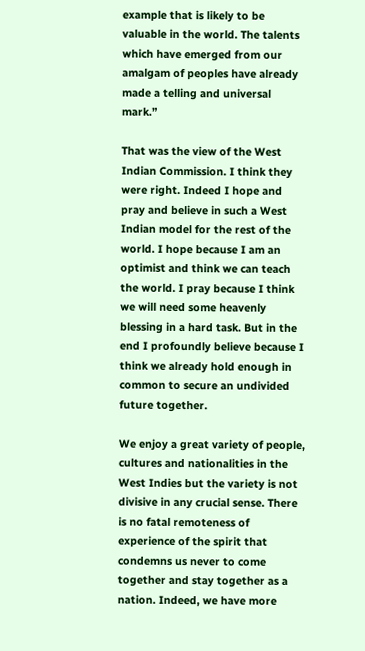example that is likely to be valuable in the world. The talents which have emerged from our amalgam of peoples have already made a telling and universal mark.”

That was the view of the West Indian Commission. I think they were right. Indeed I hope and pray and believe in such a West Indian model for the rest of the world. I hope because I am an optimist and think we can teach the world. I pray because I think we will need some heavenly blessing in a hard task. But in the end I profoundly believe because I think we already hold enough in common to secure an undivided future together.

We enjoy a great variety of people, cultures and nationalities in the West Indies but the variety is not divisive in any crucial sense. There is no fatal remoteness of experience of the spirit that condemns us never to come together and stay together as a nation. Indeed, we have more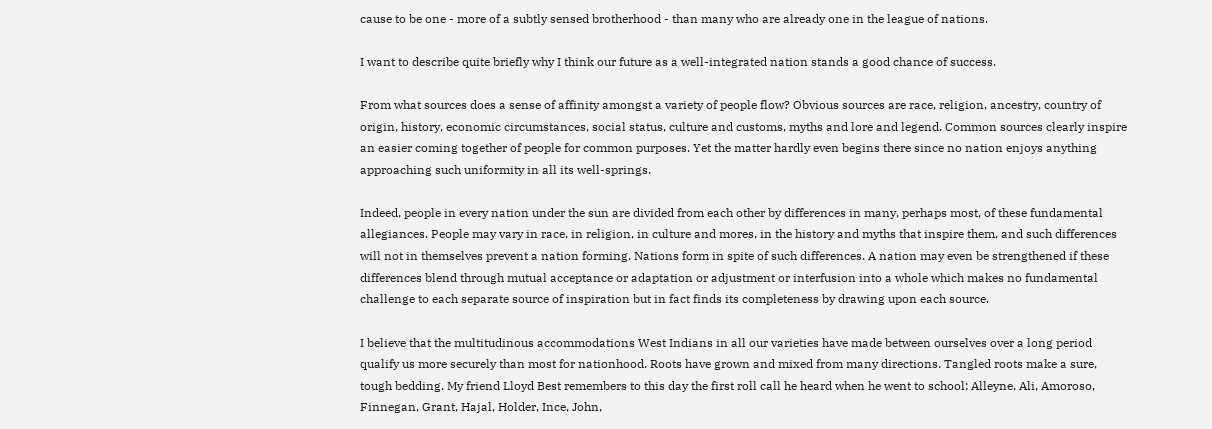cause to be one - more of a subtly sensed brotherhood - than many who are already one in the league of nations.

I want to describe quite briefly why I think our future as a well-integrated nation stands a good chance of success.

From what sources does a sense of affinity amongst a variety of people flow? Obvious sources are race, religion, ancestry, country of origin, history, economic circumstances, social status, culture and customs, myths and lore and legend. Common sources clearly inspire an easier coming together of people for common purposes. Yet the matter hardly even begins there since no nation enjoys anything approaching such uniformity in all its well-springs.

Indeed, people in every nation under the sun are divided from each other by differences in many, perhaps most, of these fundamental allegiances. People may vary in race, in religion, in culture and mores, in the history and myths that inspire them, and such differences will not in themselves prevent a nation forming. Nations form in spite of such differences. A nation may even be strengthened if these differences blend through mutual acceptance or adaptation or adjustment or interfusion into a whole which makes no fundamental challenge to each separate source of inspiration but in fact finds its completeness by drawing upon each source.

I believe that the multitudinous accommodations West Indians in all our varieties have made between ourselves over a long period qualify us more securely than most for nationhood. Roots have grown and mixed from many directions. Tangled roots make a sure, tough bedding. My friend Lloyd Best remembers to this day the first roll call he heard when he went to school: Alleyne, Ali, Amoroso, Finnegan, Grant, Hajal, Holder, Ince, John,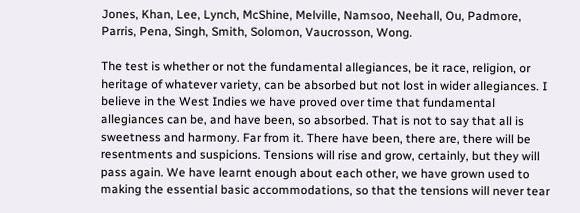Jones, Khan, Lee, Lynch, McShine, Melville, Namsoo, Neehall, Ou, Padmore, Parris, Pena, Singh, Smith, Solomon, Vaucrosson, Wong.

The test is whether or not the fundamental allegiances, be it race, religion, or heritage of whatever variety, can be absorbed but not lost in wider allegiances. I believe in the West Indies we have proved over time that fundamental allegiances can be, and have been, so absorbed. That is not to say that all is sweetness and harmony. Far from it. There have been, there are, there will be resentments and suspicions. Tensions will rise and grow, certainly, but they will pass again. We have learnt enough about each other, we have grown used to making the essential basic accommodations, so that the tensions will never tear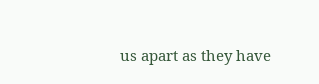us apart as they have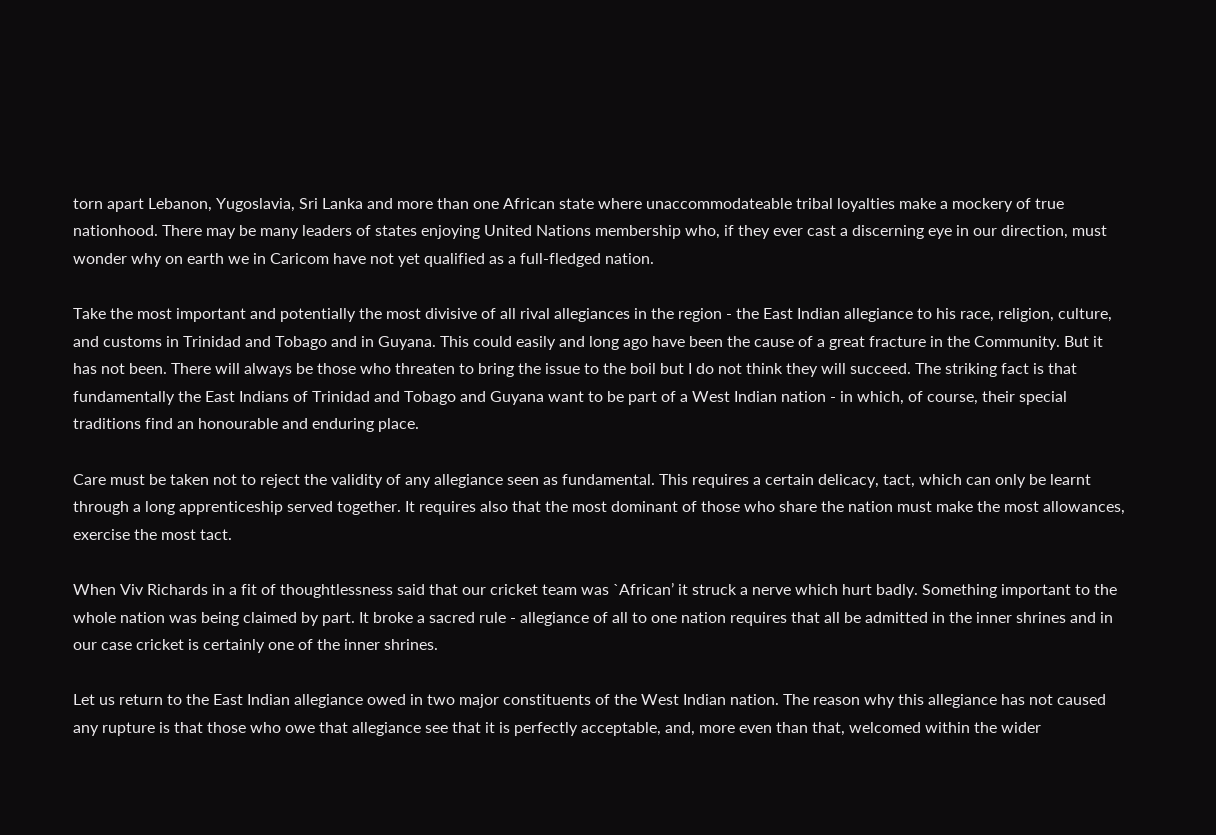torn apart Lebanon, Yugoslavia, Sri Lanka and more than one African state where unaccommodateable tribal loyalties make a mockery of true nationhood. There may be many leaders of states enjoying United Nations membership who, if they ever cast a discerning eye in our direction, must wonder why on earth we in Caricom have not yet qualified as a full-fledged nation.

Take the most important and potentially the most divisive of all rival allegiances in the region - the East Indian allegiance to his race, religion, culture, and customs in Trinidad and Tobago and in Guyana. This could easily and long ago have been the cause of a great fracture in the Community. But it has not been. There will always be those who threaten to bring the issue to the boil but I do not think they will succeed. The striking fact is that fundamentally the East Indians of Trinidad and Tobago and Guyana want to be part of a West Indian nation - in which, of course, their special traditions find an honourable and enduring place.

Care must be taken not to reject the validity of any allegiance seen as fundamental. This requires a certain delicacy, tact, which can only be learnt through a long apprenticeship served together. It requires also that the most dominant of those who share the nation must make the most allowances, exercise the most tact.

When Viv Richards in a fit of thoughtlessness said that our cricket team was `African’ it struck a nerve which hurt badly. Something important to the whole nation was being claimed by part. It broke a sacred rule - allegiance of all to one nation requires that all be admitted in the inner shrines and in our case cricket is certainly one of the inner shrines.

Let us return to the East Indian allegiance owed in two major constituents of the West Indian nation. The reason why this allegiance has not caused any rupture is that those who owe that allegiance see that it is perfectly acceptable, and, more even than that, welcomed within the wider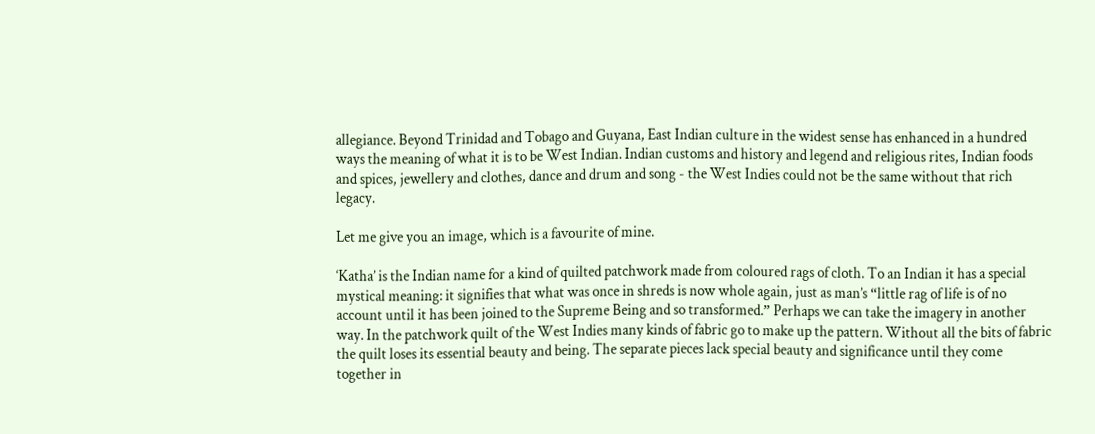allegiance. Beyond Trinidad and Tobago and Guyana, East Indian culture in the widest sense has enhanced in a hundred ways the meaning of what it is to be West Indian. Indian customs and history and legend and religious rites, Indian foods and spices, jewellery and clothes, dance and drum and song - the West Indies could not be the same without that rich legacy.

Let me give you an image, which is a favourite of mine.

‘Katha’ is the Indian name for a kind of quilted patchwork made from coloured rags of cloth. To an Indian it has a special mystical meaning: it signifies that what was once in shreds is now whole again, just as man’s “little rag of life is of no account until it has been joined to the Supreme Being and so transformed.” Perhaps we can take the imagery in another way. In the patchwork quilt of the West Indies many kinds of fabric go to make up the pattern. Without all the bits of fabric the quilt loses its essential beauty and being. The separate pieces lack special beauty and significance until they come together in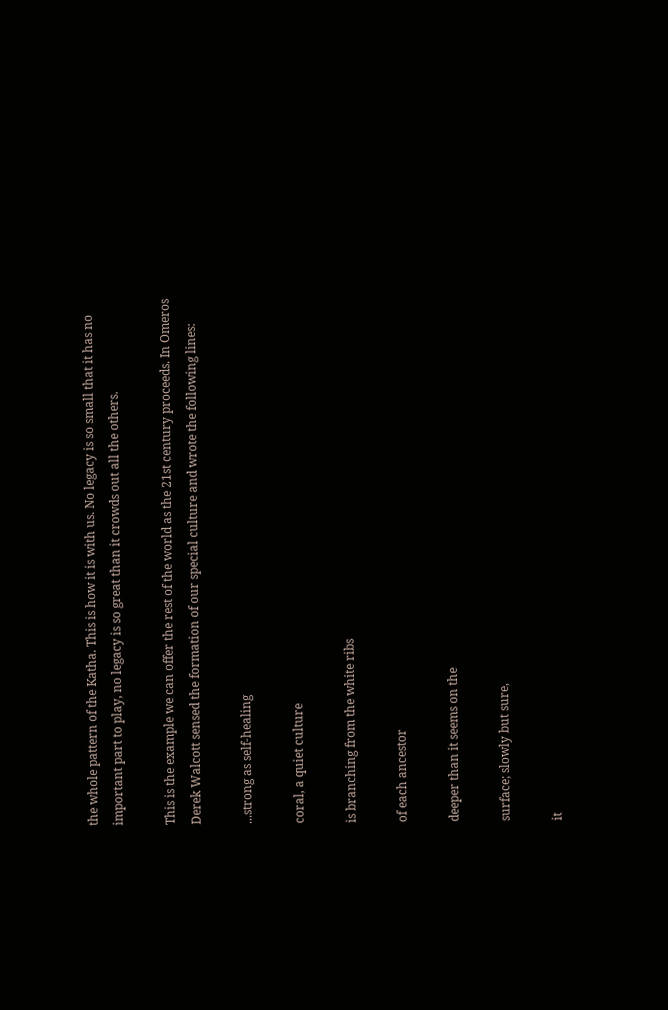the whole pattern of the Katha. This is how it is with us. No legacy is so small that it has no important part to play, no legacy is so great than it crowds out all the others.

This is the example we can offer the rest of the world as the 21st century proceeds. In Omeros Derek Walcott sensed the formation of our special culture and wrote the following lines:

...strong as self-healing

coral, a quiet culture

is branching from the white ribs

of each ancestor

deeper than it seems on the

surface; slowly but sure,

it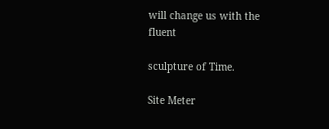will change us with the fluent

sculpture of Time.

Site Meter